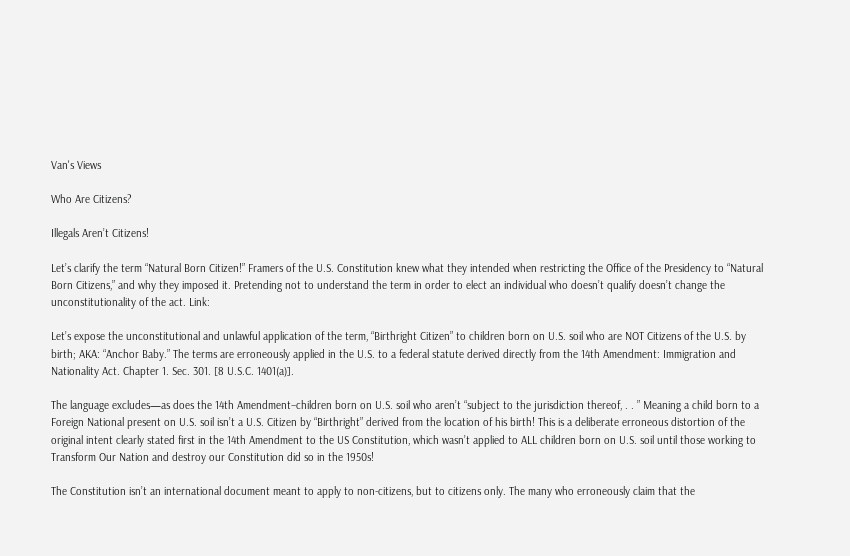Van's Views

Who Are Citizens?

Illegals Aren’t Citizens!

Let’s clarify the term “Natural Born Citizen!” Framers of the U.S. Constitution knew what they intended when restricting the Office of the Presidency to “Natural Born Citizens,” and why they imposed it. Pretending not to understand the term in order to elect an individual who doesn’t qualify doesn’t change the unconstitutionality of the act. Link:

Let’s expose the unconstitutional and unlawful application of the term, “Birthright Citizen” to children born on U.S. soil who are NOT Citizens of the U.S. by birth; AKA: “Anchor Baby.” The terms are erroneously applied in the U.S. to a federal statute derived directly from the 14th Amendment: Immigration and Nationality Act. Chapter 1. Sec. 301. [8 U.S.C. 1401(a)].

The language excludes—as does the 14th Amendment–children born on U.S. soil who aren’t “subject to the jurisdiction thereof, . . ” Meaning a child born to a Foreign National present on U.S. soil isn’t a U.S. Citizen by “Birthright” derived from the location of his birth! This is a deliberate erroneous distortion of the original intent clearly stated first in the 14th Amendment to the US Constitution, which wasn’t applied to ALL children born on U.S. soil until those working to Transform Our Nation and destroy our Constitution did so in the 1950s!

The Constitution isn’t an international document meant to apply to non-citizens, but to citizens only. The many who erroneously claim that the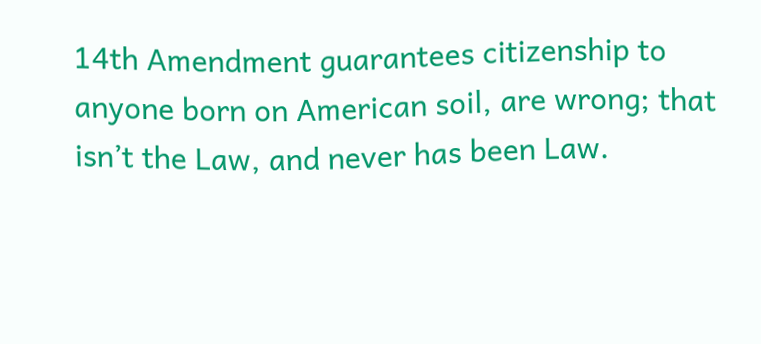14th Amendment guarantees citizenship to anyone born on American soil, are wrong; that isn’t the Law, and never has been Law.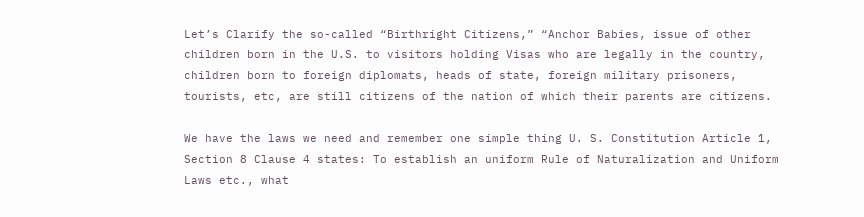Let’s Clarify the so-called “Birthright Citizens,” “Anchor Babies, issue of other children born in the U.S. to visitors holding Visas who are legally in the country, children born to foreign diplomats, heads of state, foreign military prisoners, tourists, etc, are still citizens of the nation of which their parents are citizens.

We have the laws we need and remember one simple thing U. S. Constitution Article 1, Section 8 Clause 4 states: To establish an uniform Rule of Naturalization and Uniform Laws etc., what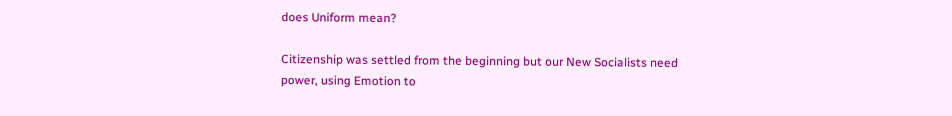does Uniform mean?

Citizenship was settled from the beginning but our New Socialists need power, using Emotion to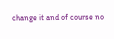change it and of course no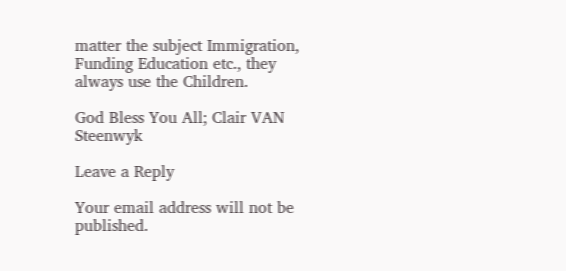matter the subject Immigration, Funding Education etc., they always use the Children.

God Bless You All; Clair VAN Steenwyk

Leave a Reply

Your email address will not be published.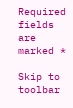Required fields are marked *

Skip to toolbar